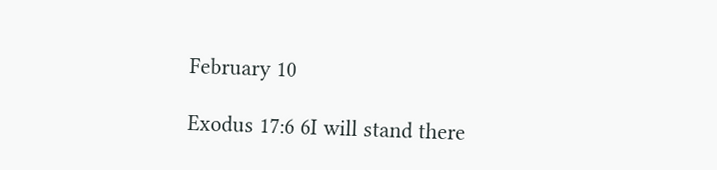February 10

Exodus 17:6 6I will stand there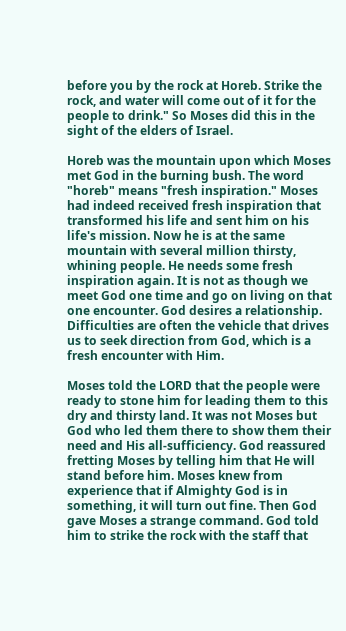before you by the rock at Horeb. Strike the rock, and water will come out of it for the people to drink." So Moses did this in the sight of the elders of Israel.

Horeb was the mountain upon which Moses met God in the burning bush. The word "horeb" means "fresh inspiration." Moses had indeed received fresh inspiration that transformed his life and sent him on his life's mission. Now he is at the same mountain with several million thirsty, whining people. He needs some fresh inspiration again. It is not as though we meet God one time and go on living on that one encounter. God desires a relationship. Difficulties are often the vehicle that drives us to seek direction from God, which is a fresh encounter with Him.

Moses told the LORD that the people were ready to stone him for leading them to this dry and thirsty land. It was not Moses but God who led them there to show them their need and His all-sufficiency. God reassured fretting Moses by telling him that He will stand before him. Moses knew from experience that if Almighty God is in something, it will turn out fine. Then God gave Moses a strange command. God told him to strike the rock with the staff that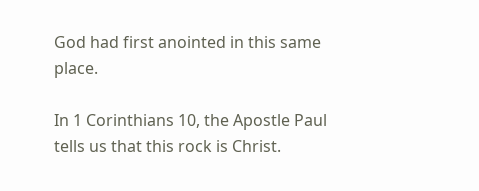God had first anointed in this same place.

In 1 Corinthians 10, the Apostle Paul tells us that this rock is Christ.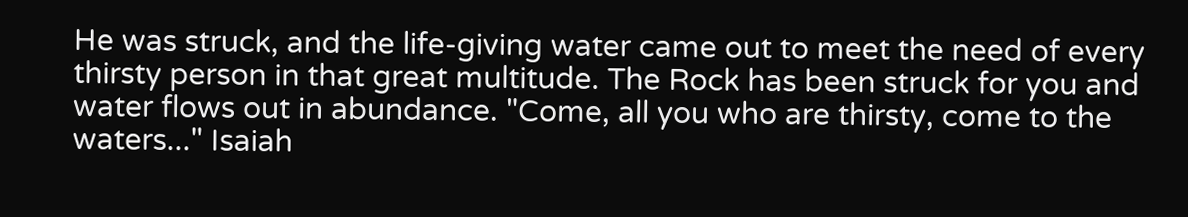He was struck, and the life-giving water came out to meet the need of every thirsty person in that great multitude. The Rock has been struck for you and water flows out in abundance. "Come, all you who are thirsty, come to the waters..." Isaiah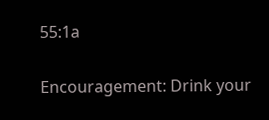55:1a

Encouragement: Drink your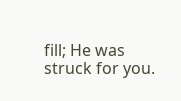fill; He was struck for you.